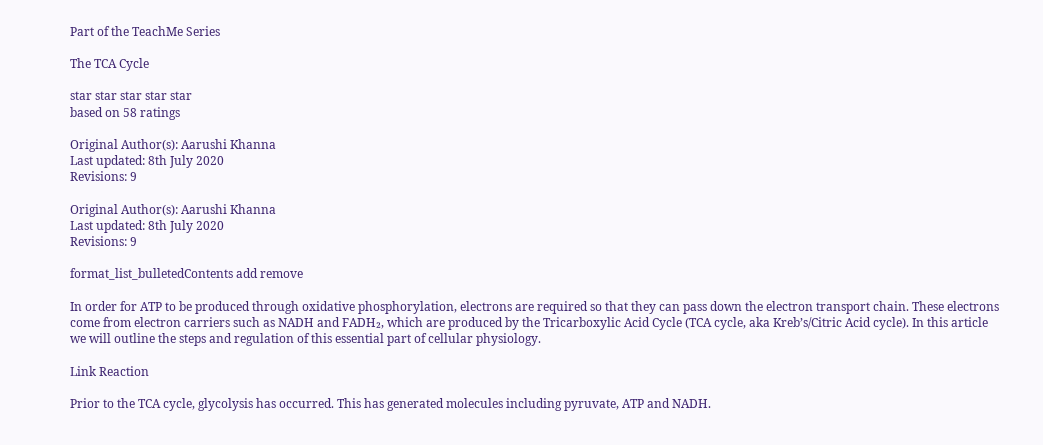Part of the TeachMe Series

The TCA Cycle

star star star star star
based on 58 ratings

Original Author(s): Aarushi Khanna
Last updated: 8th July 2020
Revisions: 9

Original Author(s): Aarushi Khanna
Last updated: 8th July 2020
Revisions: 9

format_list_bulletedContents add remove

In order for ATP to be produced through oxidative phosphorylation, electrons are required so that they can pass down the electron transport chain. These electrons come from electron carriers such as NADH and FADH₂, which are produced by the Tricarboxylic Acid Cycle (TCA cycle, aka Kreb’s/Citric Acid cycle). In this article we will outline the steps and regulation of this essential part of cellular physiology.

Link Reaction

Prior to the TCA cycle, glycolysis has occurred. This has generated molecules including pyruvate, ATP and NADH.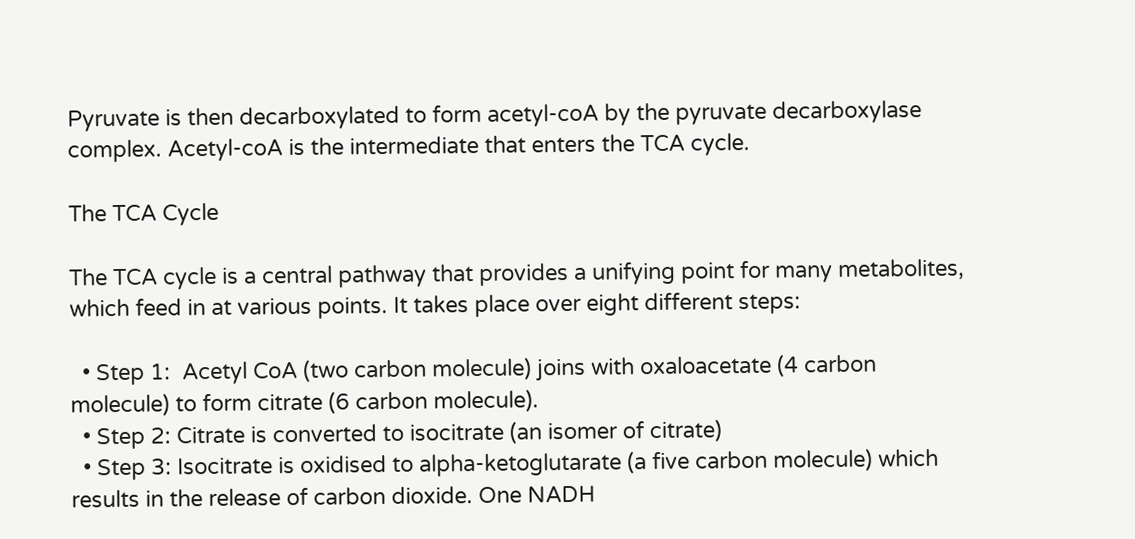Pyruvate is then decarboxylated to form acetyl-coA by the pyruvate decarboxylase complex. Acetyl-coA is the intermediate that enters the TCA cycle.

The TCA Cycle

The TCA cycle is a central pathway that provides a unifying point for many metabolites, which feed in at various points. It takes place over eight different steps:

  • Step 1:  Acetyl CoA (two carbon molecule) joins with oxaloacetate (4 carbon molecule) to form citrate (6 carbon molecule).
  • Step 2: Citrate is converted to isocitrate (an isomer of citrate)
  • Step 3: Isocitrate is oxidised to alpha-ketoglutarate (a five carbon molecule) which results in the release of carbon dioxide. One NADH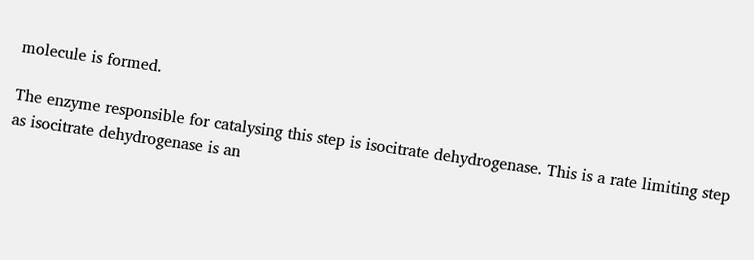molecule is formed.

The enzyme responsible for catalysing this step is isocitrate dehydrogenase. This is a rate limiting step as isocitrate dehydrogenase is an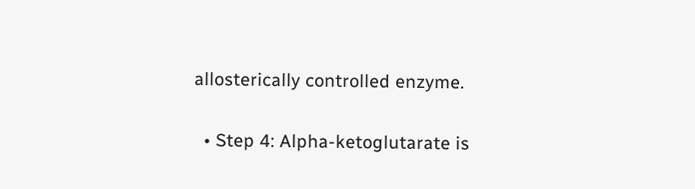allosterically controlled enzyme.

  • Step 4: Alpha-ketoglutarate is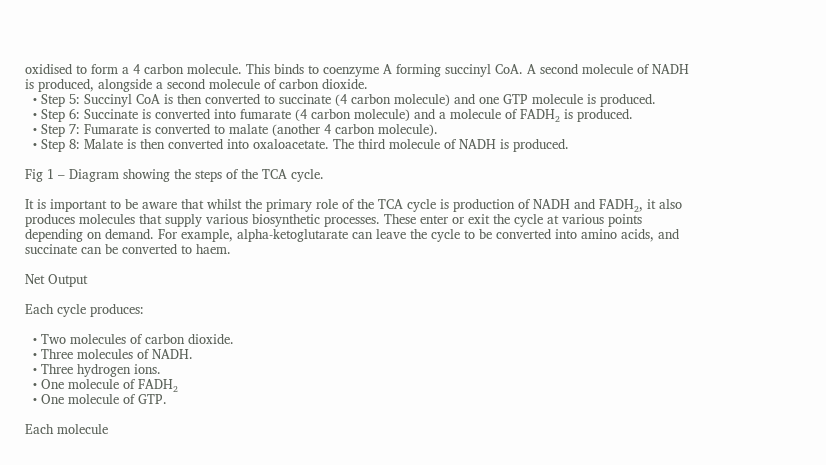oxidised to form a 4 carbon molecule. This binds to coenzyme A forming succinyl CoA. A second molecule of NADH is produced, alongside a second molecule of carbon dioxide.
  • Step 5: Succinyl CoA is then converted to succinate (4 carbon molecule) and one GTP molecule is produced.
  • Step 6: Succinate is converted into fumarate (4 carbon molecule) and a molecule of FADH₂ is produced.
  • Step 7: Fumarate is converted to malate (another 4 carbon molecule).
  • Step 8: Malate is then converted into oxaloacetate. The third molecule of NADH is produced.

Fig 1 – Diagram showing the steps of the TCA cycle.

It is important to be aware that whilst the primary role of the TCA cycle is production of NADH and FADH₂, it also produces molecules that supply various biosynthetic processes. These enter or exit the cycle at various points depending on demand. For example, alpha-ketoglutarate can leave the cycle to be converted into amino acids, and succinate can be converted to haem.

Net Output

Each cycle produces:

  • Two molecules of carbon dioxide.
  • Three molecules of NADH.
  • Three hydrogen ions.
  • One molecule of FADH₂
  • One molecule of GTP.

Each molecule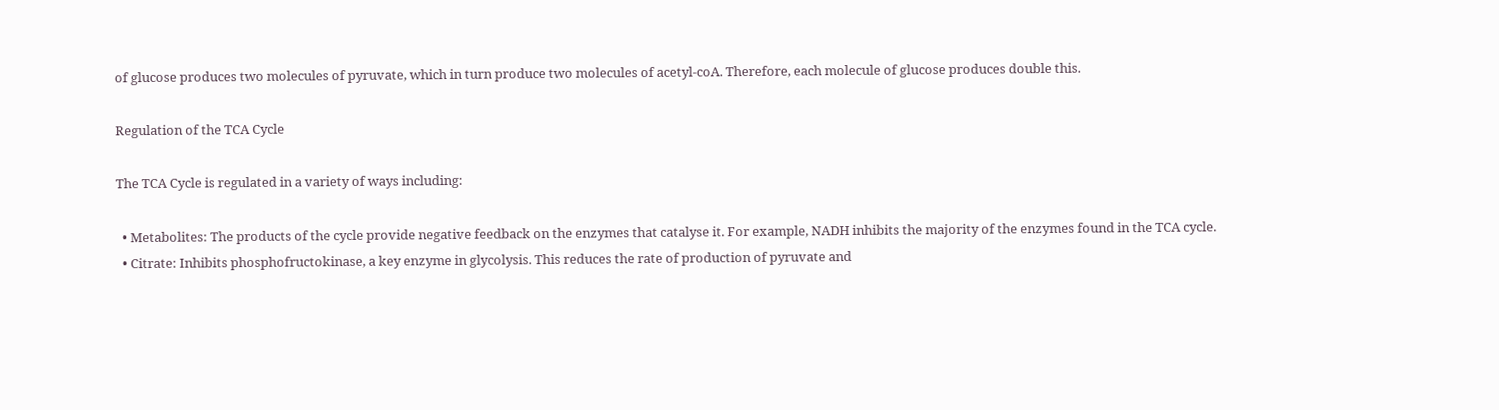of glucose produces two molecules of pyruvate, which in turn produce two molecules of acetyl-coA. Therefore, each molecule of glucose produces double this.

Regulation of the TCA Cycle

The TCA Cycle is regulated in a variety of ways including:

  • Metabolites: The products of the cycle provide negative feedback on the enzymes that catalyse it. For example, NADH inhibits the majority of the enzymes found in the TCA cycle.
  • Citrate: Inhibits phosphofructokinase, a key enzyme in glycolysis. This reduces the rate of production of pyruvate and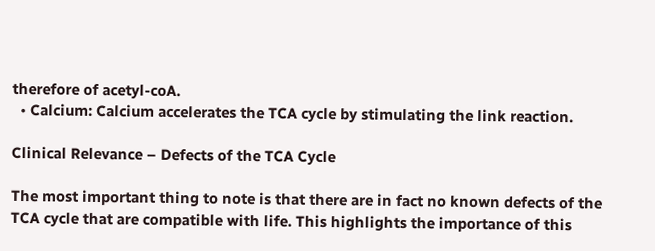therefore of acetyl-coA.
  • Calcium: Calcium accelerates the TCA cycle by stimulating the link reaction.

Clinical Relevance – Defects of the TCA Cycle

The most important thing to note is that there are in fact no known defects of the TCA cycle that are compatible with life. This highlights the importance of this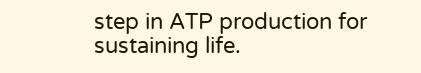step in ATP production for sustaining life.